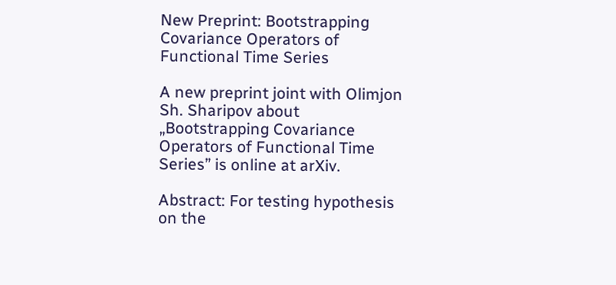New Preprint: Bootstrapping Covariance Operators of Functional Time Series

A new preprint joint with Olimjon Sh. Sharipov about „Bootstrapping Covariance Operators of Functional Time Series” is online at arXiv.

Abstract: For testing hypothesis on the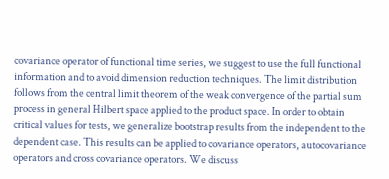covariance operator of functional time series, we suggest to use the full functional information and to avoid dimension reduction techniques. The limit distribution follows from the central limit theorem of the weak convergence of the partial sum process in general Hilbert space applied to the product space. In order to obtain critical values for tests, we generalize bootstrap results from the independent to the dependent case. This results can be applied to covariance operators, autocovariance operators and cross covariance operators. We discuss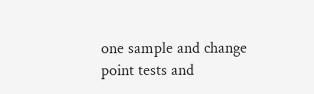one sample and change point tests and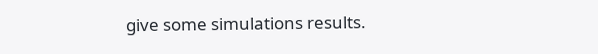give some simulations results.